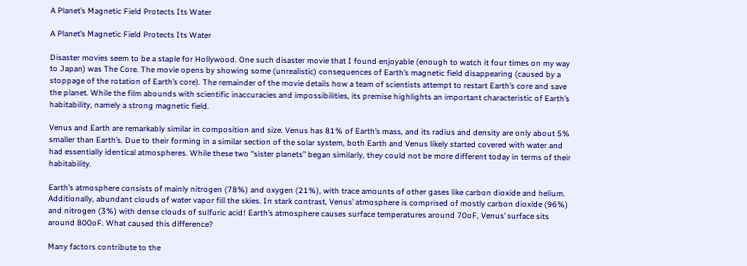A Planet’s Magnetic Field Protects Its Water

A Planet’s Magnetic Field Protects Its Water

Disaster movies seem to be a staple for Hollywood. One such disaster movie that I found enjoyable (enough to watch it four times on my way to Japan) was The Core. The movie opens by showing some (unrealistic) consequences of Earth’s magnetic field disappearing (caused by a stoppage of the rotation of Earth’s core). The remainder of the movie details how a team of scientists attempt to restart Earth’s core and save the planet. While the film abounds with scientific inaccuracies and impossibilities, its premise highlights an important characteristic of Earth’s habitability, namely a strong magnetic field.

Venus and Earth are remarkably similar in composition and size. Venus has 81% of Earth’s mass, and its radius and density are only about 5% smaller than Earth’s. Due to their forming in a similar section of the solar system, both Earth and Venus likely started covered with water and had essentially identical atmospheres. While these two “sister planets” began similarly, they could not be more different today in terms of their habitability.

Earth’s atmosphere consists of mainly nitrogen (78%) and oxygen (21%), with trace amounts of other gases like carbon dioxide and helium. Additionally, abundant clouds of water vapor fill the skies. In stark contrast, Venus’ atmosphere is comprised of mostly carbon dioxide (96%) and nitrogen (3%) with dense clouds of sulfuric acid! Earth’s atmosphere causes surface temperatures around 70oF, Venus’ surface sits around 800oF. What caused this difference?

Many factors contribute to the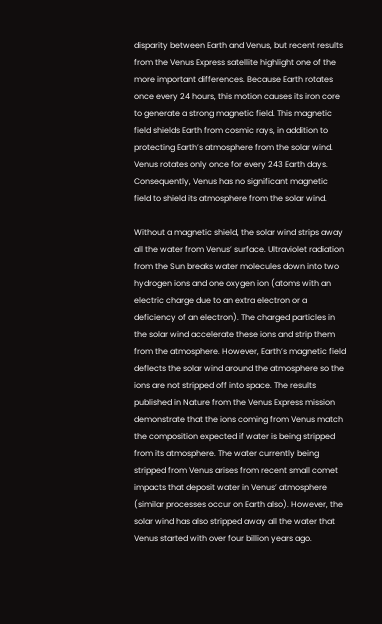disparity between Earth and Venus, but recent results from the Venus Express satellite highlight one of the more important differences. Because Earth rotates once every 24 hours, this motion causes its iron core to generate a strong magnetic field. This magnetic field shields Earth from cosmic rays, in addition to protecting Earth’s atmosphere from the solar wind. Venus rotates only once for every 243 Earth days. Consequently, Venus has no significant magnetic field to shield its atmosphere from the solar wind.

Without a magnetic shield, the solar wind strips away all the water from Venus’ surface. Ultraviolet radiation from the Sun breaks water molecules down into two hydrogen ions and one oxygen ion (atoms with an electric charge due to an extra electron or a deficiency of an electron). The charged particles in the solar wind accelerate these ions and strip them from the atmosphere. However, Earth’s magnetic field deflects the solar wind around the atmosphere so the ions are not stripped off into space. The results published in Nature from the Venus Express mission demonstrate that the ions coming from Venus match the composition expected if water is being stripped from its atmosphere. The water currently being stripped from Venus arises from recent small comet impacts that deposit water in Venus’ atmosphere (similar processes occur on Earth also). However, the solar wind has also stripped away all the water that Venus started with over four billion years ago.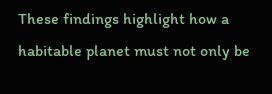These findings highlight how a habitable planet must not only be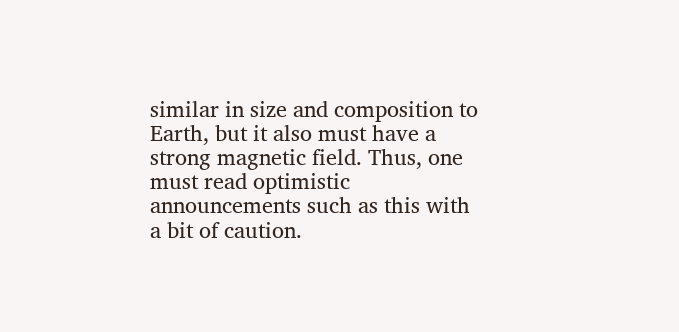similar in size and composition to Earth, but it also must have a strong magnetic field. Thus, one must read optimistic announcements such as this with a bit of caution.